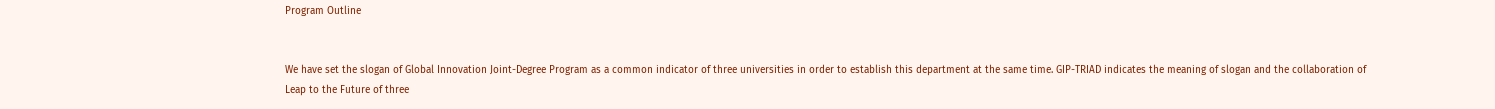Program Outline


We have set the slogan of Global Innovation Joint-Degree Program as a common indicator of three universities in order to establish this department at the same time. GIP-TRIAD indicates the meaning of slogan and the collaboration of Leap to the Future of three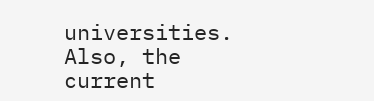universities. Also, the current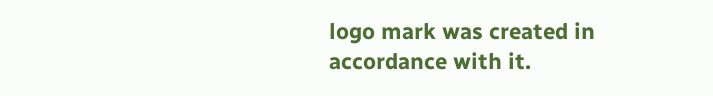logo mark was created in accordance with it.